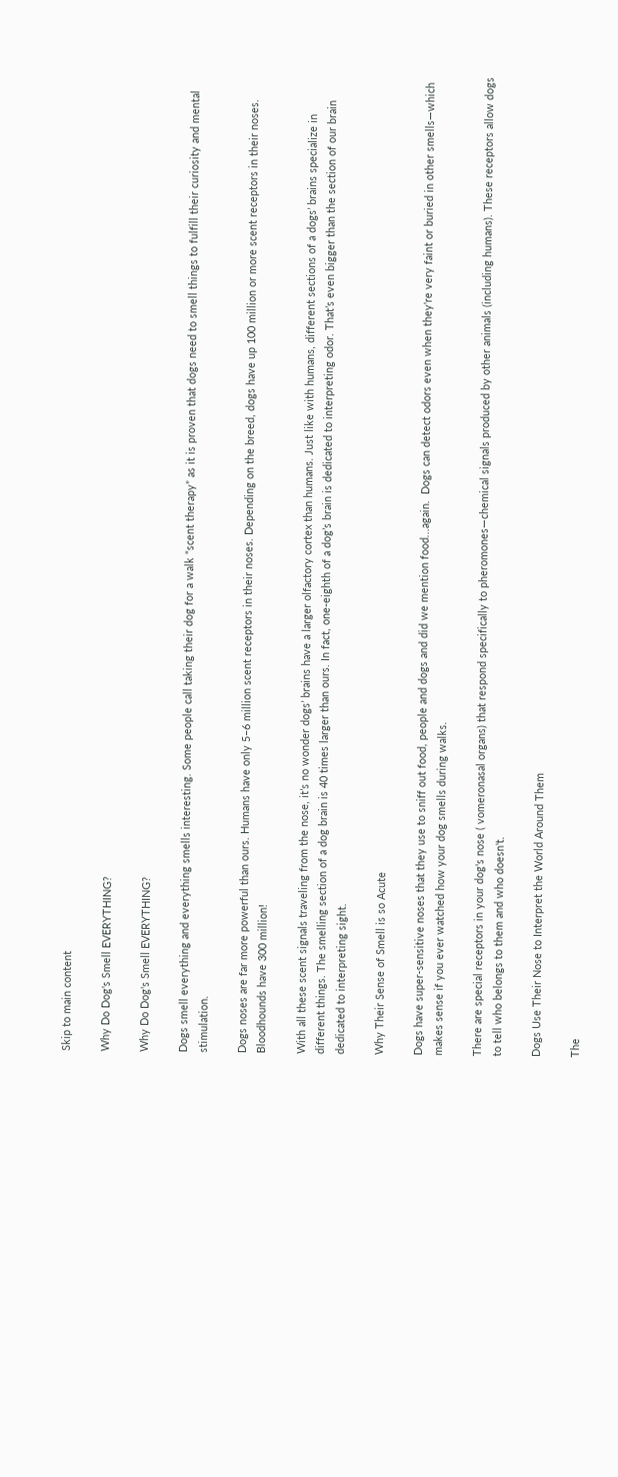Skip to main content

Why Do Dog's Smell EVERYTHING?

Why Do Dog's Smell EVERYTHING?

Dogs smell everything and everything smells interesting. Some people call taking their dog for a walk “scent therapy” as it is proven that dogs need to smell things to fulfill their curiosity and mental stimulation.

Dogs noses are far more powerful than ours. Humans have only 5–6 million scent receptors in their noses. Depending on the breed, dogs have up 100 million or more scent receptors in their noses. Bloodhounds have 300 million!

With all these scent signals traveling from the nose, it’s no wonder dogs’ brains have a larger olfactory cortex than humans. Just like with humans, different sections of a dogs’ brains specialize in different things. The smelling section of a dog brain is 40 times larger than ours. In fact, one-eighth of a dog’s brain is dedicated to interpreting odor. That’s even bigger than the section of our brain dedicated to interpreting sight.

Why Their Sense of Smell is so Acute

Dogs have super-sensitive noses that they use to sniff out food, people and dogs and did we mention food...again.  Dogs can detect odors even when they're very faint or buried in other smells—which makes sense if you ever watched how your dog smells during walks.

There are special receptors in your dog's nose ( vomeronasal organs) that respond specifically to pheromones—chemical signals produced by other animals (including humans). These receptors allow dogs to tell who belongs to them and who doesn't.

Dogs Use Their Nose to Interpret the World Around Them

The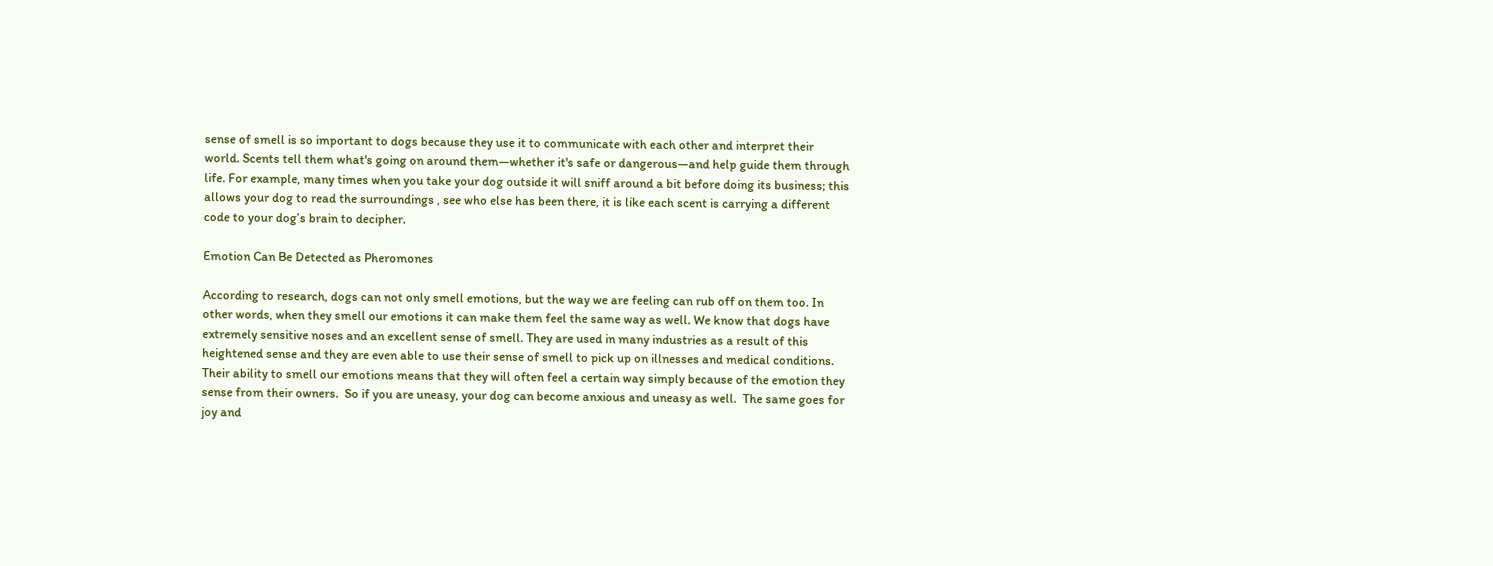sense of smell is so important to dogs because they use it to communicate with each other and interpret their world. Scents tell them what's going on around them—whether it's safe or dangerous—and help guide them through life. For example, many times when you take your dog outside it will sniff around a bit before doing its business; this allows your dog to read the surroundings , see who else has been there, it is like each scent is carrying a different code to your dog’s brain to decipher.

Emotion Can Be Detected as Pheromones

According to research, dogs can not only smell emotions, but the way we are feeling can rub off on them too. In other words, when they smell our emotions it can make them feel the same way as well. We know that dogs have extremely sensitive noses and an excellent sense of smell. They are used in many industries as a result of this heightened sense and they are even able to use their sense of smell to pick up on illnesses and medical conditions. Their ability to smell our emotions means that they will often feel a certain way simply because of the emotion they sense from their owners.  So if you are uneasy, your dog can become anxious and uneasy as well.  The same goes for joy and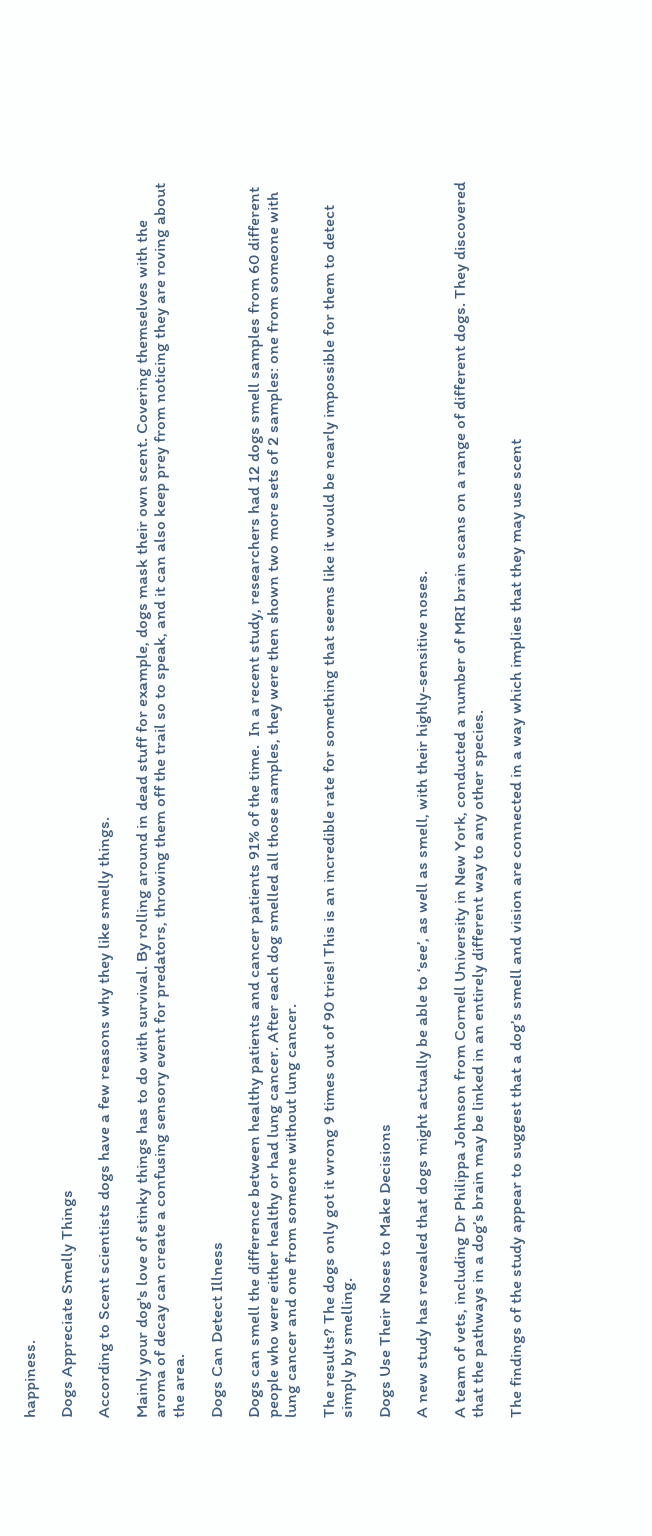happiness.

Dogs Appreciate Smelly Things

According to Scent scientists dogs have a few reasons why they like smelly things.

Mainly your dog's love of stinky things has to do with survival. By rolling around in dead stuff for example, dogs mask their own scent. Covering themselves with the aroma of decay can create a confusing sensory event for predators, throwing them off the trail so to speak, and it can also keep prey from noticing they are roving about the area.

Dogs Can Detect Illness

Dogs can smell the difference between healthy patients and cancer patients 91% of the time.  In a recent study, researchers had 12 dogs smell samples from 60 different people who were either healthy or had lung cancer. After each dog smelled all those samples, they were then shown two more sets of 2 samples: one from someone with lung cancer and one from someone without lung cancer.

The results? The dogs only got it wrong 9 times out of 90 tries! This is an incredible rate for something that seems like it would be nearly impossible for them to detect simply by smelling.

Dogs Use Their Noses to Make Decisions

A new study has revealed that dogs might actually be able to ‘see’, as well as smell, with their highly-sensitive noses.

A team of vets, including Dr Philippa Johnson from Cornell University in New York, conducted a number of MRI brain scans on a range of different dogs. They discovered that the pathways in a dog’s brain may be linked in an entirely different way to any other species.

The findings of the study appear to suggest that a dog’s smell and vision are connected in a way which implies that they may use scent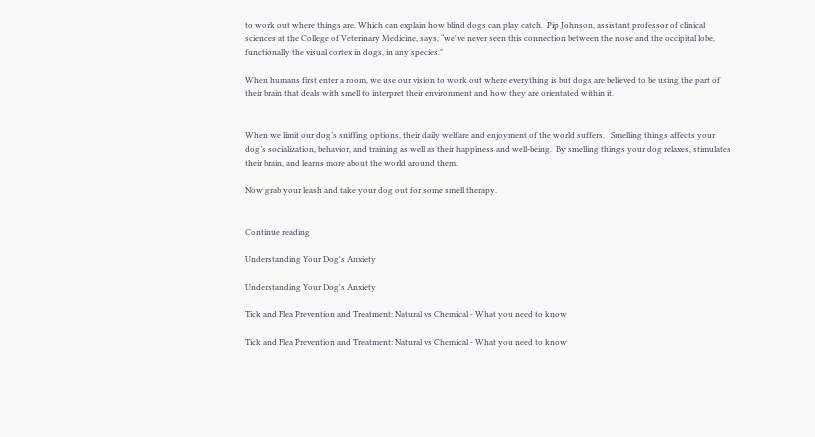to work out where things are. Which can explain how blind dogs can play catch.  Pip Johnson, assistant professor of clinical sciences at the College of Veterinary Medicine, says, “we've never seen this connection between the nose and the occipital lobe, functionally the visual cortex in dogs, in any species."

When humans first enter a room, we use our vision to work out where everything is but dogs are believed to be using the part of their brain that deals with smell to interpret their environment and how they are orientated within it.


When we limit our dog’s sniffing options, their daily welfare and enjoyment of the world suffers.   Smelling things affects your dog’s socialization, behavior, and training as well as their happiness and well-being.  By smelling things your dog relaxes, stimulates their brain, and learns more about the world around them.

Now grab your leash and take your dog out for some smell therapy.


Continue reading

Understanding Your Dog's Anxiety

Understanding Your Dog's Anxiety

Tick and Flea Prevention and Treatment: Natural vs Chemical - What you need to know

Tick and Flea Prevention and Treatment: Natural vs Chemical - What you need to know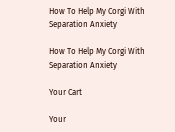How To Help My Corgi With Separation Anxiety

How To Help My Corgi With Separation Anxiety

Your Cart

Your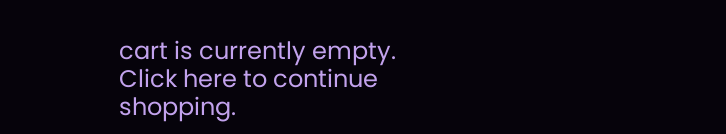cart is currently empty.
Click here to continue shopping.